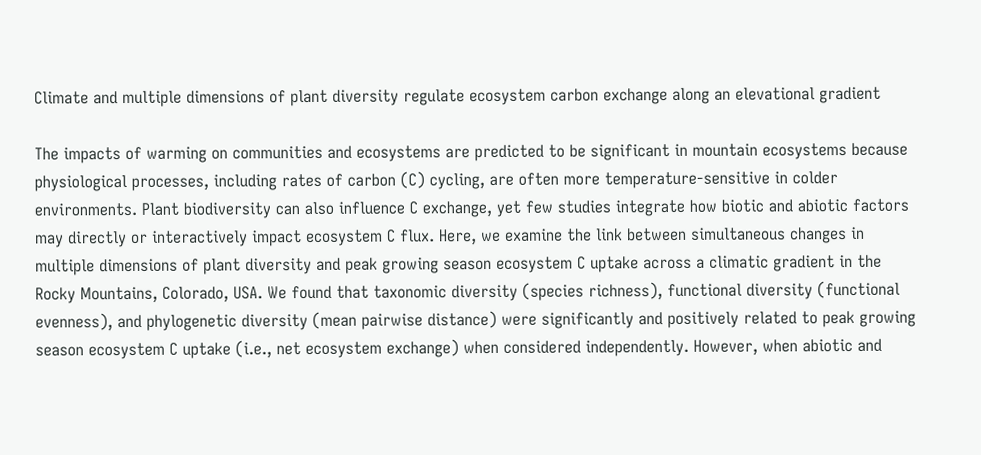Climate and multiple dimensions of plant diversity regulate ecosystem carbon exchange along an elevational gradient

The impacts of warming on communities and ecosystems are predicted to be significant in mountain ecosystems because physiological processes, including rates of carbon (C) cycling, are often more temperature-sensitive in colder environments. Plant biodiversity can also influence C exchange, yet few studies integrate how biotic and abiotic factors may directly or interactively impact ecosystem C flux. Here, we examine the link between simultaneous changes in multiple dimensions of plant diversity and peak growing season ecosystem C uptake across a climatic gradient in the Rocky Mountains, Colorado, USA. We found that taxonomic diversity (species richness), functional diversity (functional evenness), and phylogenetic diversity (mean pairwise distance) were significantly and positively related to peak growing season ecosystem C uptake (i.e., net ecosystem exchange) when considered independently. However, when abiotic and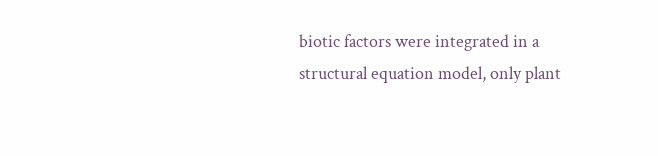biotic factors were integrated in a structural equation model, only plant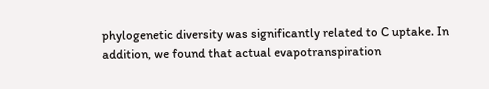phylogenetic diversity was significantly related to C uptake. In addition, we found that actual evapotranspiration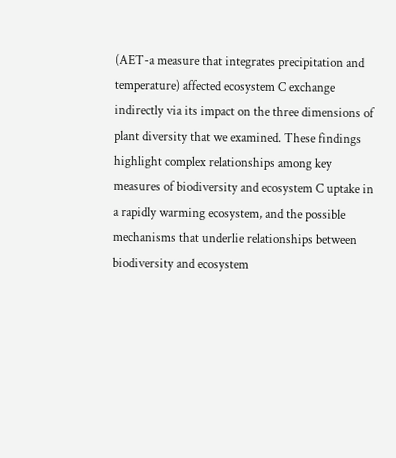(AET-a measure that integrates precipitation and temperature) affected ecosystem C exchange indirectly via its impact on the three dimensions of plant diversity that we examined. These findings highlight complex relationships among key measures of biodiversity and ecosystem C uptake in a rapidly warming ecosystem, and the possible mechanisms that underlie relationships between biodiversity and ecosystem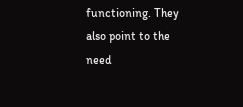functioning. They also point to the need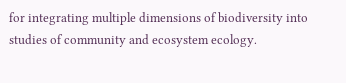for integrating multiple dimensions of biodiversity into studies of community and ecosystem ecology.